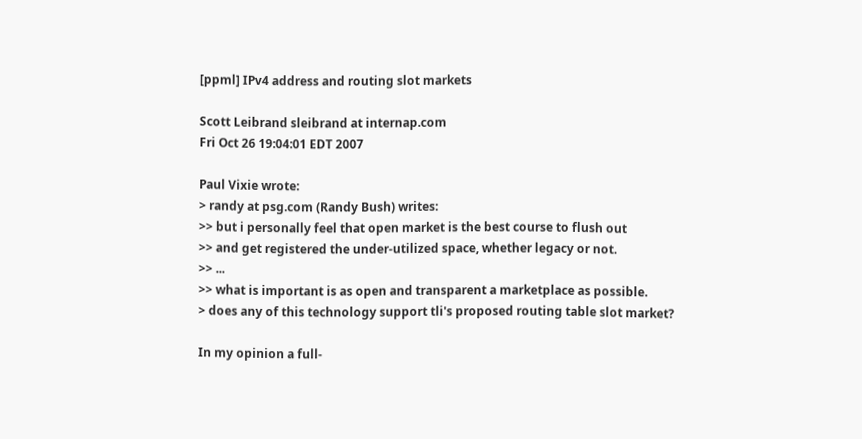[ppml] IPv4 address and routing slot markets

Scott Leibrand sleibrand at internap.com
Fri Oct 26 19:04:01 EDT 2007

Paul Vixie wrote:
> randy at psg.com (Randy Bush) writes:
>> but i personally feel that open market is the best course to flush out
>> and get registered the under-utilized space, whether legacy or not.
>> ...
>> what is important is as open and transparent a marketplace as possible.
> does any of this technology support tli's proposed routing table slot market?

In my opinion a full-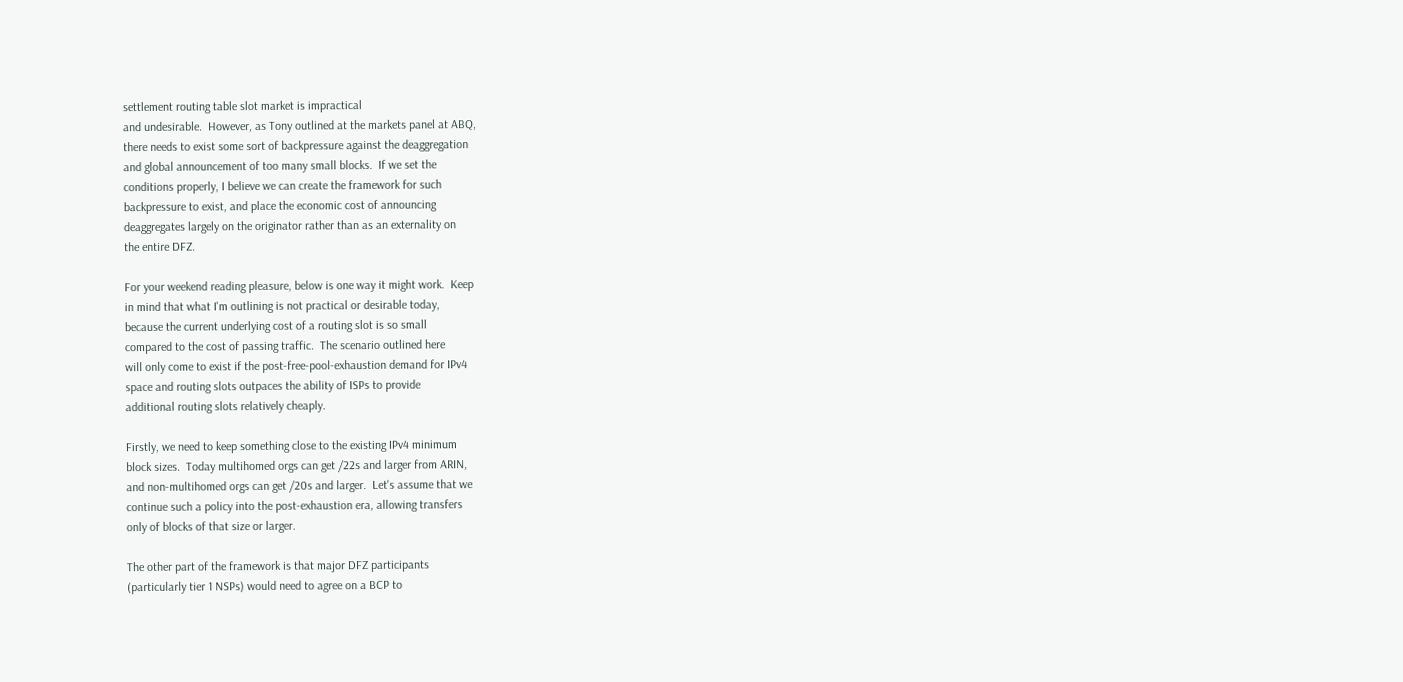settlement routing table slot market is impractical
and undesirable.  However, as Tony outlined at the markets panel at ABQ,
there needs to exist some sort of backpressure against the deaggregation
and global announcement of too many small blocks.  If we set the
conditions properly, I believe we can create the framework for such
backpressure to exist, and place the economic cost of announcing
deaggregates largely on the originator rather than as an externality on
the entire DFZ.

For your weekend reading pleasure, below is one way it might work.  Keep
in mind that what I'm outlining is not practical or desirable today,
because the current underlying cost of a routing slot is so small
compared to the cost of passing traffic.  The scenario outlined here
will only come to exist if the post-free-pool-exhaustion demand for IPv4
space and routing slots outpaces the ability of ISPs to provide
additional routing slots relatively cheaply.

Firstly, we need to keep something close to the existing IPv4 minimum
block sizes.  Today multihomed orgs can get /22s and larger from ARIN,
and non-multihomed orgs can get /20s and larger.  Let's assume that we
continue such a policy into the post-exhaustion era, allowing transfers
only of blocks of that size or larger.

The other part of the framework is that major DFZ participants
(particularly tier 1 NSPs) would need to agree on a BCP to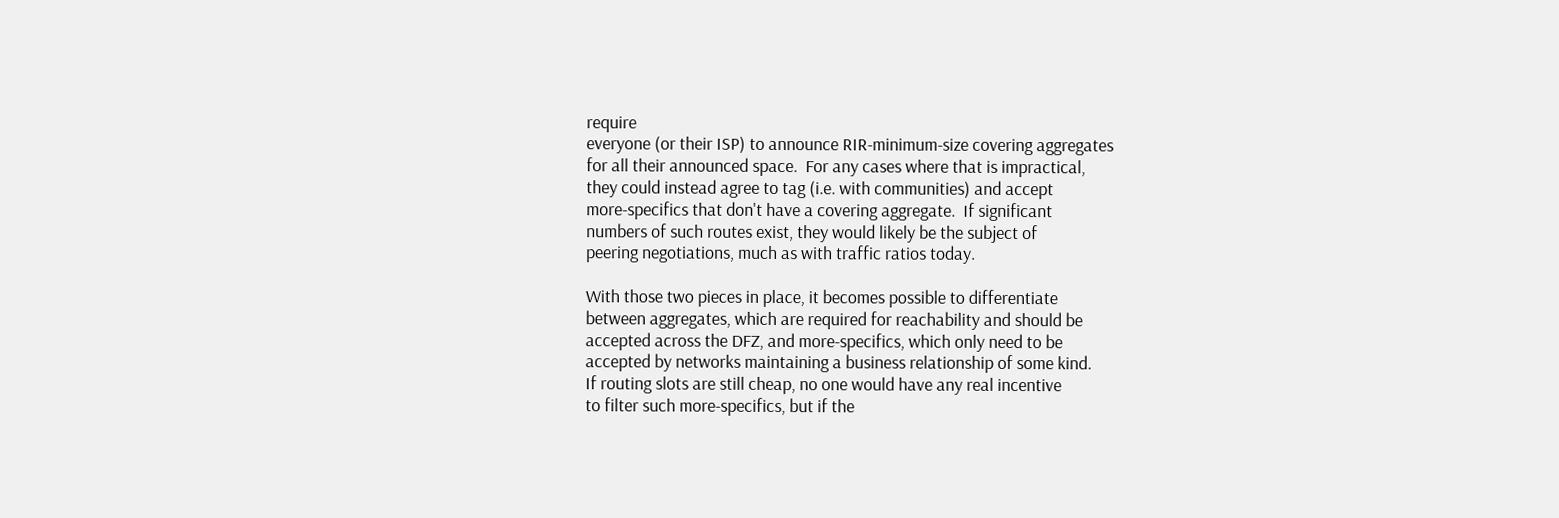require
everyone (or their ISP) to announce RIR-minimum-size covering aggregates
for all their announced space.  For any cases where that is impractical,
they could instead agree to tag (i.e. with communities) and accept
more-specifics that don't have a covering aggregate.  If significant
numbers of such routes exist, they would likely be the subject of
peering negotiations, much as with traffic ratios today.

With those two pieces in place, it becomes possible to differentiate
between aggregates, which are required for reachability and should be
accepted across the DFZ, and more-specifics, which only need to be
accepted by networks maintaining a business relationship of some kind.
If routing slots are still cheap, no one would have any real incentive
to filter such more-specifics, but if the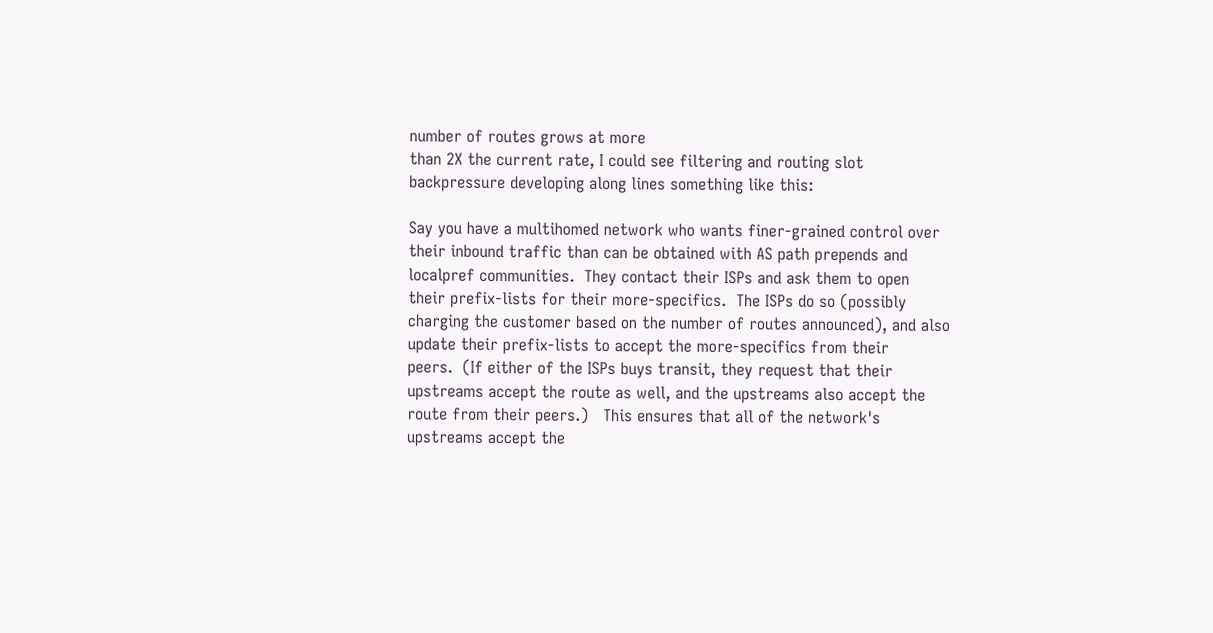number of routes grows at more
than 2X the current rate, I could see filtering and routing slot
backpressure developing along lines something like this:

Say you have a multihomed network who wants finer-grained control over
their inbound traffic than can be obtained with AS path prepends and
localpref communities.  They contact their ISPs and ask them to open
their prefix-lists for their more-specifics.  The ISPs do so (possibly
charging the customer based on the number of routes announced), and also
update their prefix-lists to accept the more-specifics from their
peers.  (If either of the ISPs buys transit, they request that their
upstreams accept the route as well, and the upstreams also accept the
route from their peers.)   This ensures that all of the network's
upstreams accept the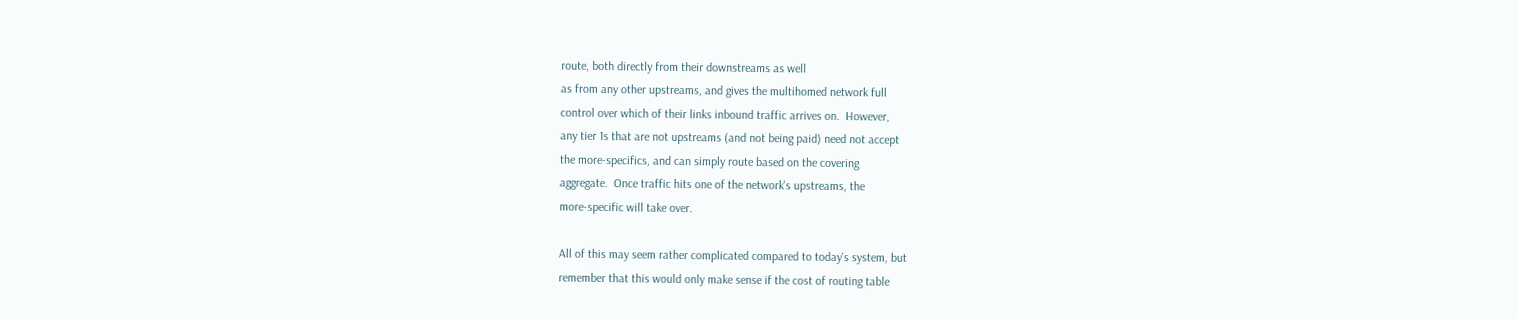route, both directly from their downstreams as well
as from any other upstreams, and gives the multihomed network full
control over which of their links inbound traffic arrives on.  However,
any tier 1s that are not upstreams (and not being paid) need not accept
the more-specifics, and can simply route based on the covering
aggregate.  Once traffic hits one of the network's upstreams, the
more-specific will take over.

All of this may seem rather complicated compared to today's system, but
remember that this would only make sense if the cost of routing table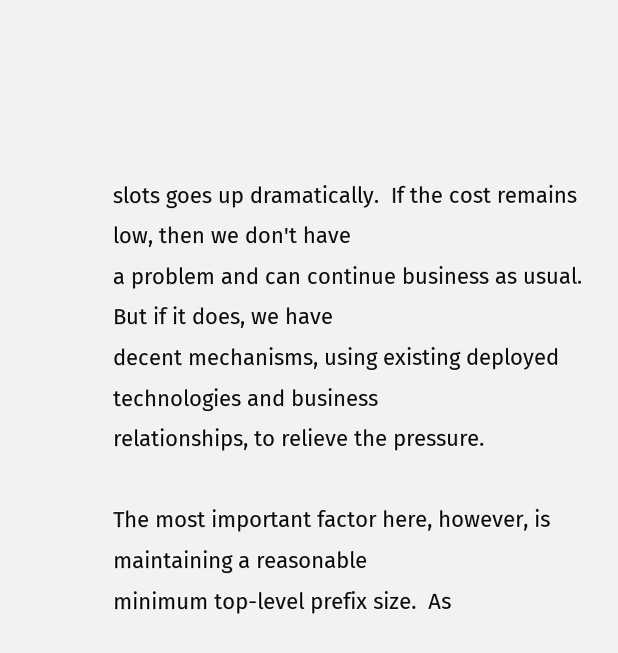slots goes up dramatically.  If the cost remains low, then we don't have
a problem and can continue business as usual.  But if it does, we have
decent mechanisms, using existing deployed technologies and business
relationships, to relieve the pressure.

The most important factor here, however, is maintaining a reasonable
minimum top-level prefix size.  As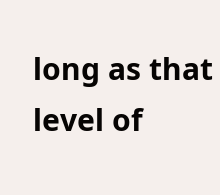long as that level of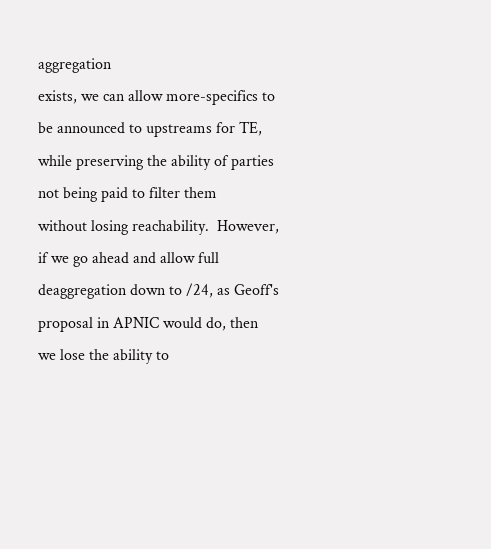aggregation
exists, we can allow more-specifics to be announced to upstreams for TE,
while preserving the ability of parties not being paid to filter them
without losing reachability.  However, if we go ahead and allow full
deaggregation down to /24, as Geoff's proposal in APNIC would do, then
we lose the ability to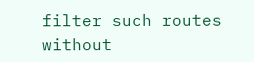filter such routes without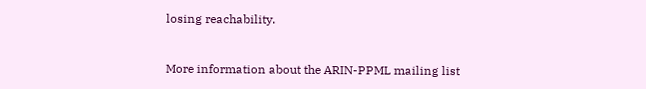losing reachability.


More information about the ARIN-PPML mailing list